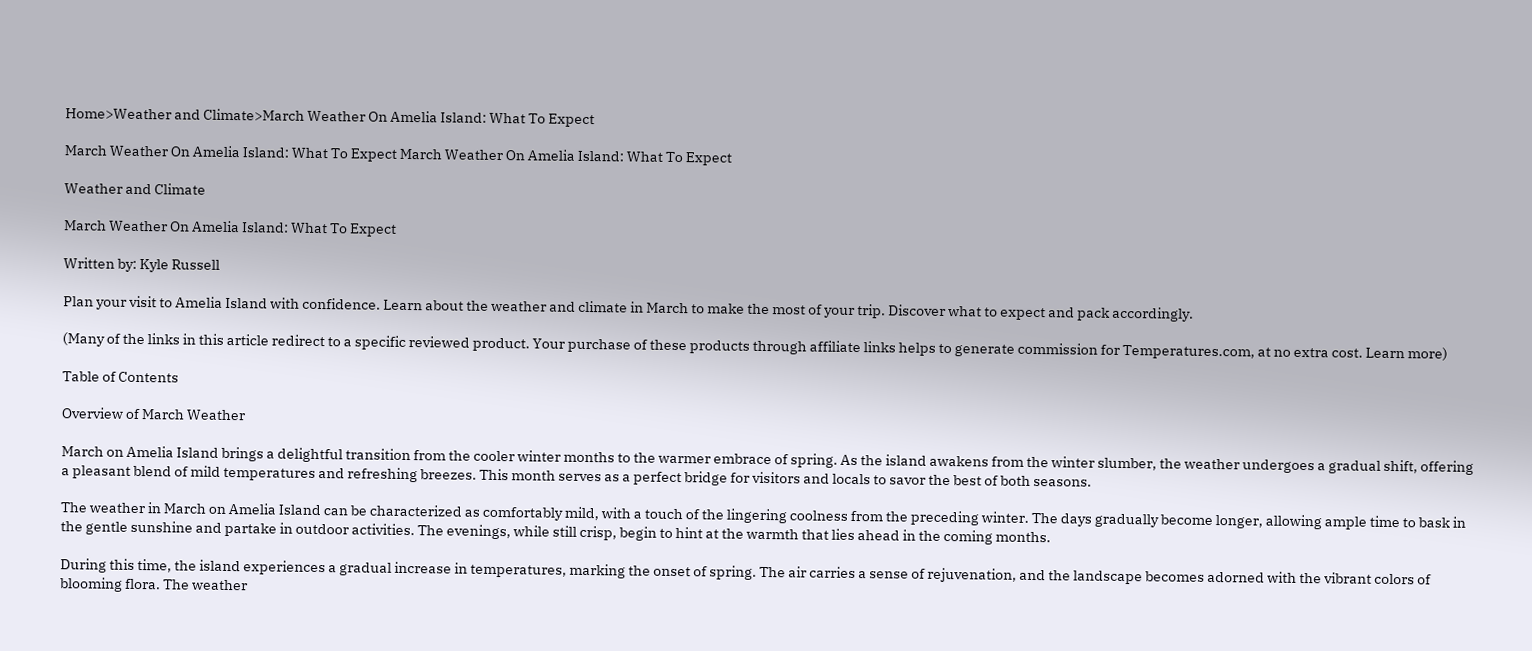Home>Weather and Climate>March Weather On Amelia Island: What To Expect

March Weather On Amelia Island: What To Expect March Weather On Amelia Island: What To Expect

Weather and Climate

March Weather On Amelia Island: What To Expect

Written by: Kyle Russell

Plan your visit to Amelia Island with confidence. Learn about the weather and climate in March to make the most of your trip. Discover what to expect and pack accordingly.

(Many of the links in this article redirect to a specific reviewed product. Your purchase of these products through affiliate links helps to generate commission for Temperatures.com, at no extra cost. Learn more)

Table of Contents

Overview of March Weather

March on Amelia Island brings a delightful transition from the cooler winter months to the warmer embrace of spring. As the island awakens from the winter slumber, the weather undergoes a gradual shift, offering a pleasant blend of mild temperatures and refreshing breezes. This month serves as a perfect bridge for visitors and locals to savor the best of both seasons.

The weather in March on Amelia Island can be characterized as comfortably mild, with a touch of the lingering coolness from the preceding winter. The days gradually become longer, allowing ample time to bask in the gentle sunshine and partake in outdoor activities. The evenings, while still crisp, begin to hint at the warmth that lies ahead in the coming months.

During this time, the island experiences a gradual increase in temperatures, marking the onset of spring. The air carries a sense of rejuvenation, and the landscape becomes adorned with the vibrant colors of blooming flora. The weather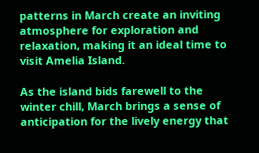patterns in March create an inviting atmosphere for exploration and relaxation, making it an ideal time to visit Amelia Island.

As the island bids farewell to the winter chill, March brings a sense of anticipation for the lively energy that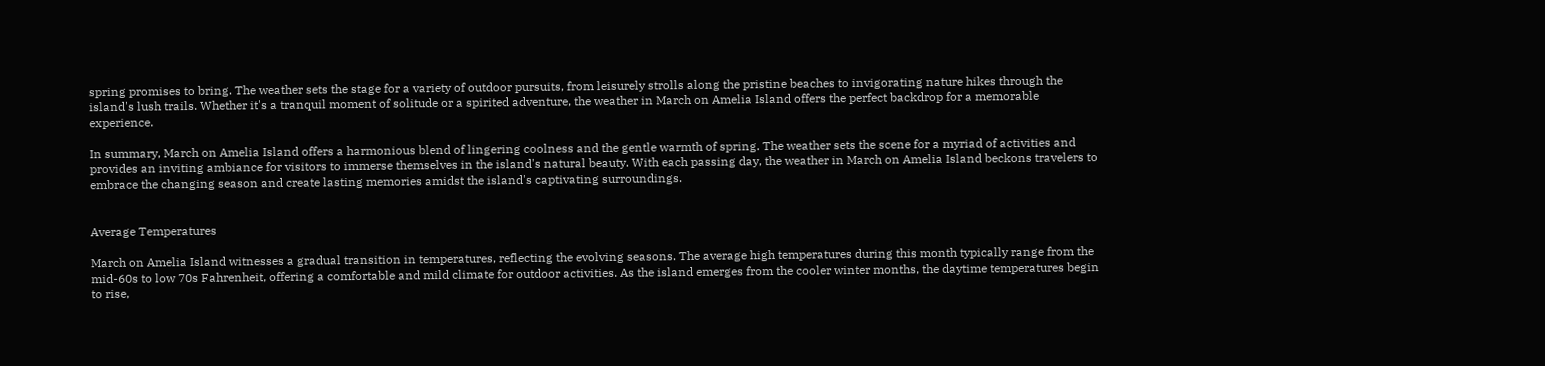spring promises to bring. The weather sets the stage for a variety of outdoor pursuits, from leisurely strolls along the pristine beaches to invigorating nature hikes through the island's lush trails. Whether it's a tranquil moment of solitude or a spirited adventure, the weather in March on Amelia Island offers the perfect backdrop for a memorable experience.

In summary, March on Amelia Island offers a harmonious blend of lingering coolness and the gentle warmth of spring. The weather sets the scene for a myriad of activities and provides an inviting ambiance for visitors to immerse themselves in the island's natural beauty. With each passing day, the weather in March on Amelia Island beckons travelers to embrace the changing season and create lasting memories amidst the island's captivating surroundings.


Average Temperatures

March on Amelia Island witnesses a gradual transition in temperatures, reflecting the evolving seasons. The average high temperatures during this month typically range from the mid-60s to low 70s Fahrenheit, offering a comfortable and mild climate for outdoor activities. As the island emerges from the cooler winter months, the daytime temperatures begin to rise,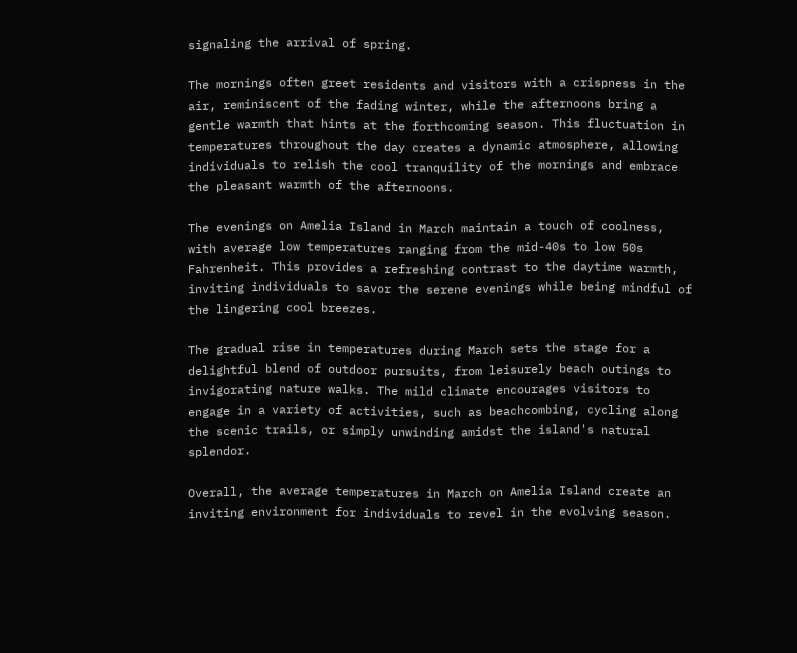signaling the arrival of spring.

The mornings often greet residents and visitors with a crispness in the air, reminiscent of the fading winter, while the afternoons bring a gentle warmth that hints at the forthcoming season. This fluctuation in temperatures throughout the day creates a dynamic atmosphere, allowing individuals to relish the cool tranquility of the mornings and embrace the pleasant warmth of the afternoons.

The evenings on Amelia Island in March maintain a touch of coolness, with average low temperatures ranging from the mid-40s to low 50s Fahrenheit. This provides a refreshing contrast to the daytime warmth, inviting individuals to savor the serene evenings while being mindful of the lingering cool breezes.

The gradual rise in temperatures during March sets the stage for a delightful blend of outdoor pursuits, from leisurely beach outings to invigorating nature walks. The mild climate encourages visitors to engage in a variety of activities, such as beachcombing, cycling along the scenic trails, or simply unwinding amidst the island's natural splendor.

Overall, the average temperatures in March on Amelia Island create an inviting environment for individuals to revel in the evolving season.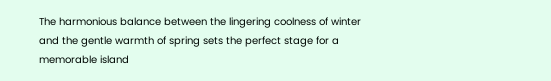The harmonious balance between the lingering coolness of winter and the gentle warmth of spring sets the perfect stage for a memorable island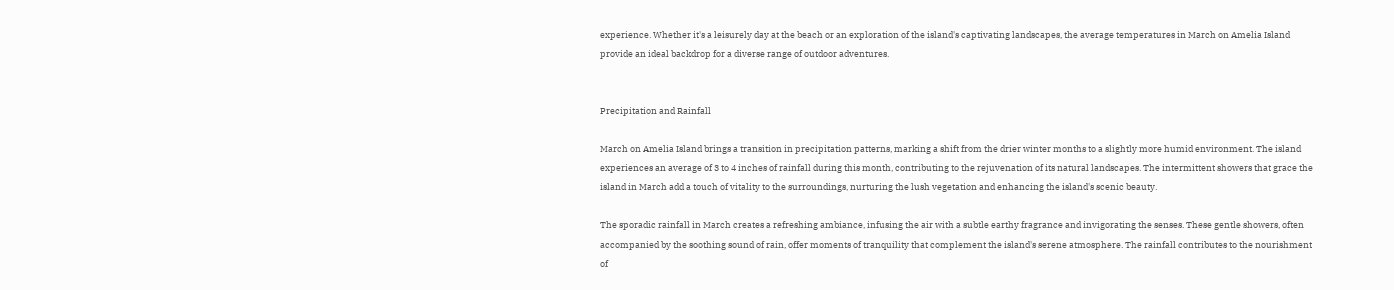experience. Whether it's a leisurely day at the beach or an exploration of the island's captivating landscapes, the average temperatures in March on Amelia Island provide an ideal backdrop for a diverse range of outdoor adventures.


Precipitation and Rainfall

March on Amelia Island brings a transition in precipitation patterns, marking a shift from the drier winter months to a slightly more humid environment. The island experiences an average of 3 to 4 inches of rainfall during this month, contributing to the rejuvenation of its natural landscapes. The intermittent showers that grace the island in March add a touch of vitality to the surroundings, nurturing the lush vegetation and enhancing the island's scenic beauty.

The sporadic rainfall in March creates a refreshing ambiance, infusing the air with a subtle earthy fragrance and invigorating the senses. These gentle showers, often accompanied by the soothing sound of rain, offer moments of tranquility that complement the island's serene atmosphere. The rainfall contributes to the nourishment of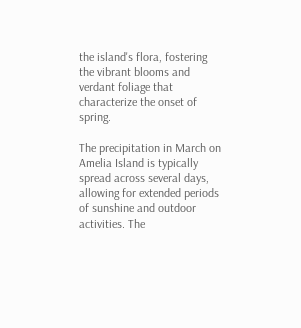the island's flora, fostering the vibrant blooms and verdant foliage that characterize the onset of spring.

The precipitation in March on Amelia Island is typically spread across several days, allowing for extended periods of sunshine and outdoor activities. The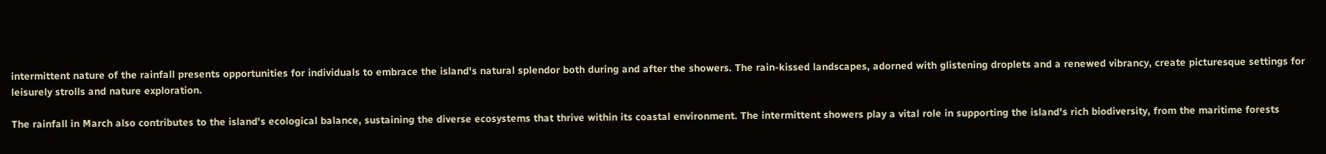intermittent nature of the rainfall presents opportunities for individuals to embrace the island's natural splendor both during and after the showers. The rain-kissed landscapes, adorned with glistening droplets and a renewed vibrancy, create picturesque settings for leisurely strolls and nature exploration.

The rainfall in March also contributes to the island's ecological balance, sustaining the diverse ecosystems that thrive within its coastal environment. The intermittent showers play a vital role in supporting the island's rich biodiversity, from the maritime forests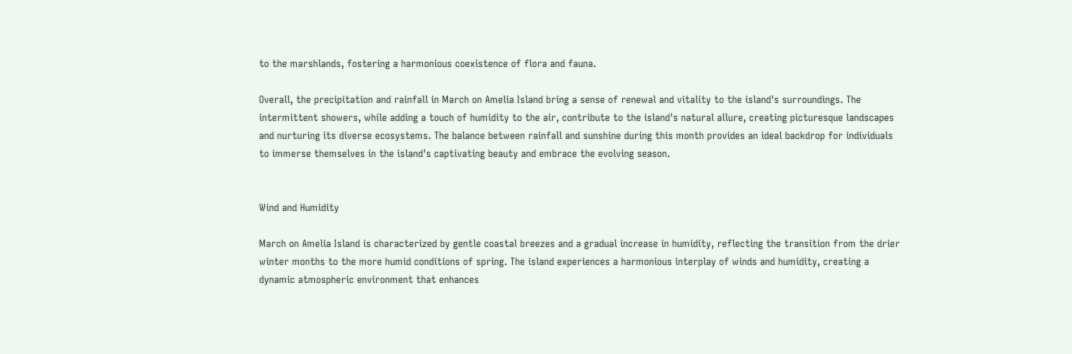to the marshlands, fostering a harmonious coexistence of flora and fauna.

Overall, the precipitation and rainfall in March on Amelia Island bring a sense of renewal and vitality to the island's surroundings. The intermittent showers, while adding a touch of humidity to the air, contribute to the island's natural allure, creating picturesque landscapes and nurturing its diverse ecosystems. The balance between rainfall and sunshine during this month provides an ideal backdrop for individuals to immerse themselves in the island's captivating beauty and embrace the evolving season.


Wind and Humidity

March on Amelia Island is characterized by gentle coastal breezes and a gradual increase in humidity, reflecting the transition from the drier winter months to the more humid conditions of spring. The island experiences a harmonious interplay of winds and humidity, creating a dynamic atmospheric environment that enhances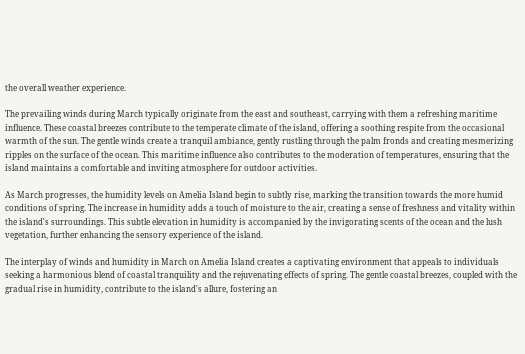the overall weather experience.

The prevailing winds during March typically originate from the east and southeast, carrying with them a refreshing maritime influence. These coastal breezes contribute to the temperate climate of the island, offering a soothing respite from the occasional warmth of the sun. The gentle winds create a tranquil ambiance, gently rustling through the palm fronds and creating mesmerizing ripples on the surface of the ocean. This maritime influence also contributes to the moderation of temperatures, ensuring that the island maintains a comfortable and inviting atmosphere for outdoor activities.

As March progresses, the humidity levels on Amelia Island begin to subtly rise, marking the transition towards the more humid conditions of spring. The increase in humidity adds a touch of moisture to the air, creating a sense of freshness and vitality within the island's surroundings. This subtle elevation in humidity is accompanied by the invigorating scents of the ocean and the lush vegetation, further enhancing the sensory experience of the island.

The interplay of winds and humidity in March on Amelia Island creates a captivating environment that appeals to individuals seeking a harmonious blend of coastal tranquility and the rejuvenating effects of spring. The gentle coastal breezes, coupled with the gradual rise in humidity, contribute to the island's allure, fostering an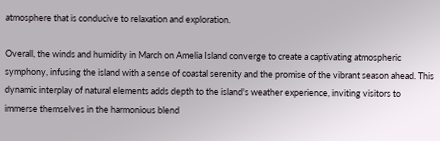atmosphere that is conducive to relaxation and exploration.

Overall, the winds and humidity in March on Amelia Island converge to create a captivating atmospheric symphony, infusing the island with a sense of coastal serenity and the promise of the vibrant season ahead. This dynamic interplay of natural elements adds depth to the island's weather experience, inviting visitors to immerse themselves in the harmonious blend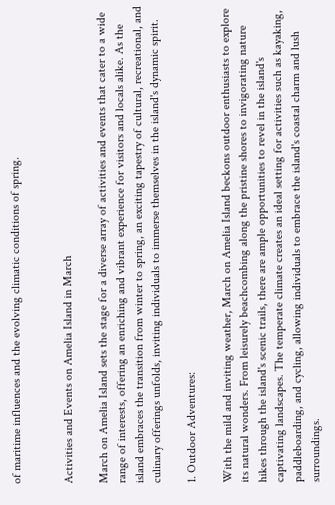of maritime influences and the evolving climatic conditions of spring.


Activities and Events on Amelia Island in March

March on Amelia Island sets the stage for a diverse array of activities and events that cater to a wide range of interests, offering an enriching and vibrant experience for visitors and locals alike. As the island embraces the transition from winter to spring, an exciting tapestry of cultural, recreational, and culinary offerings unfolds, inviting individuals to immerse themselves in the island's dynamic spirit.

1. Outdoor Adventures:

With the mild and inviting weather, March on Amelia Island beckons outdoor enthusiasts to explore its natural wonders. From leisurely beachcombing along the pristine shores to invigorating nature hikes through the island's scenic trails, there are ample opportunities to revel in the island's captivating landscapes. The temperate climate creates an ideal setting for activities such as kayaking, paddleboarding, and cycling, allowing individuals to embrace the island's coastal charm and lush surroundings.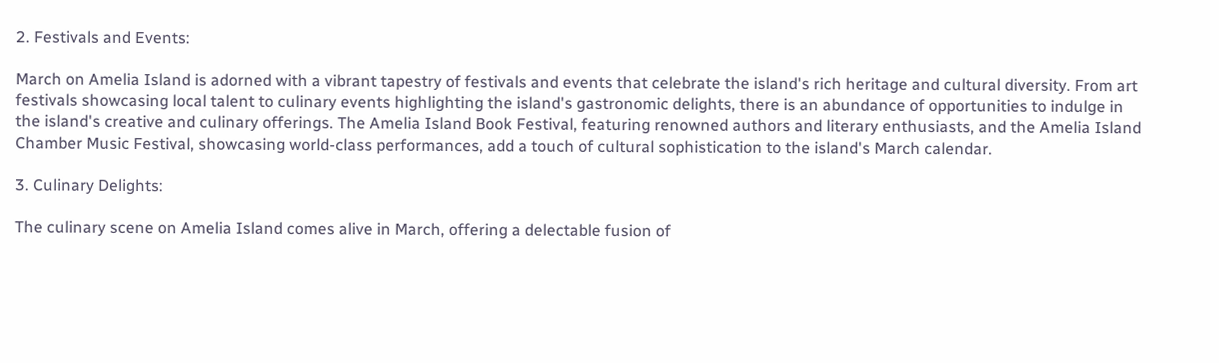2. Festivals and Events:

March on Amelia Island is adorned with a vibrant tapestry of festivals and events that celebrate the island's rich heritage and cultural diversity. From art festivals showcasing local talent to culinary events highlighting the island's gastronomic delights, there is an abundance of opportunities to indulge in the island's creative and culinary offerings. The Amelia Island Book Festival, featuring renowned authors and literary enthusiasts, and the Amelia Island Chamber Music Festival, showcasing world-class performances, add a touch of cultural sophistication to the island's March calendar.

3. Culinary Delights:

The culinary scene on Amelia Island comes alive in March, offering a delectable fusion of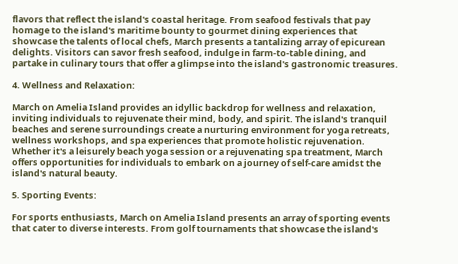flavors that reflect the island's coastal heritage. From seafood festivals that pay homage to the island's maritime bounty to gourmet dining experiences that showcase the talents of local chefs, March presents a tantalizing array of epicurean delights. Visitors can savor fresh seafood, indulge in farm-to-table dining, and partake in culinary tours that offer a glimpse into the island's gastronomic treasures.

4. Wellness and Relaxation:

March on Amelia Island provides an idyllic backdrop for wellness and relaxation, inviting individuals to rejuvenate their mind, body, and spirit. The island's tranquil beaches and serene surroundings create a nurturing environment for yoga retreats, wellness workshops, and spa experiences that promote holistic rejuvenation. Whether it's a leisurely beach yoga session or a rejuvenating spa treatment, March offers opportunities for individuals to embark on a journey of self-care amidst the island's natural beauty.

5. Sporting Events:

For sports enthusiasts, March on Amelia Island presents an array of sporting events that cater to diverse interests. From golf tournaments that showcase the island's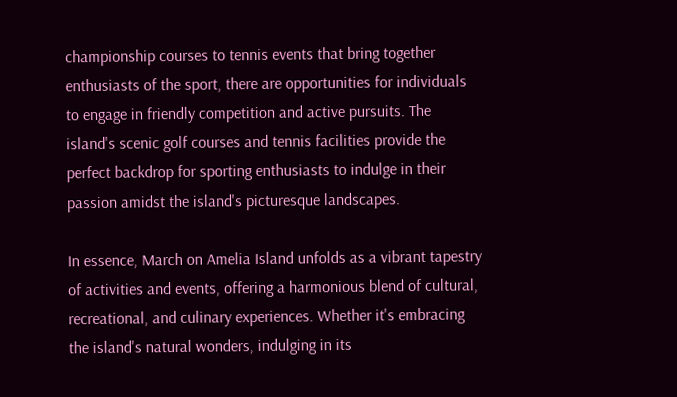championship courses to tennis events that bring together enthusiasts of the sport, there are opportunities for individuals to engage in friendly competition and active pursuits. The island's scenic golf courses and tennis facilities provide the perfect backdrop for sporting enthusiasts to indulge in their passion amidst the island's picturesque landscapes.

In essence, March on Amelia Island unfolds as a vibrant tapestry of activities and events, offering a harmonious blend of cultural, recreational, and culinary experiences. Whether it's embracing the island's natural wonders, indulging in its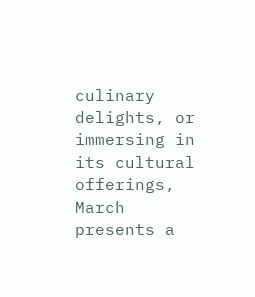culinary delights, or immersing in its cultural offerings, March presents a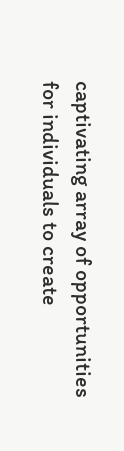captivating array of opportunities for individuals to create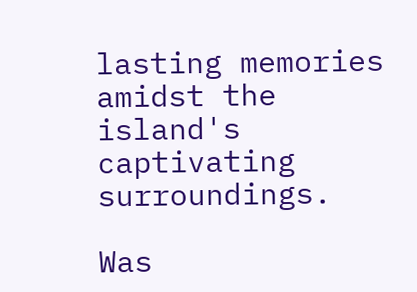lasting memories amidst the island's captivating surroundings.

Was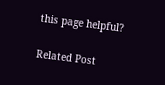this page helpful?

Related Post